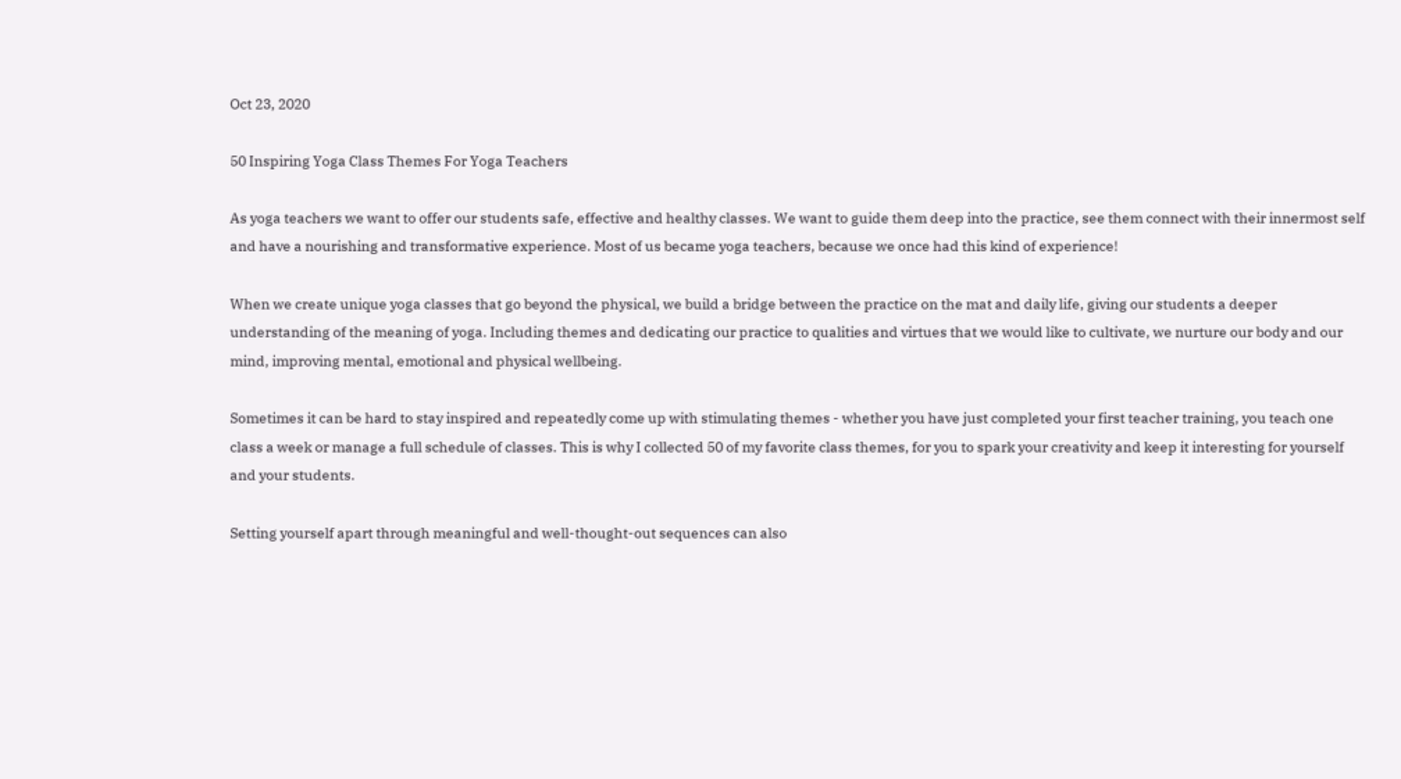Oct 23, 2020

50 Inspiring Yoga Class Themes For Yoga Teachers

As yoga teachers we want to offer our students safe, effective and healthy classes. We want to guide them deep into the practice, see them connect with their innermost self and have a nourishing and transformative experience. Most of us became yoga teachers, because we once had this kind of experience!

When we create unique yoga classes that go beyond the physical, we build a bridge between the practice on the mat and daily life, giving our students a deeper understanding of the meaning of yoga. Including themes and dedicating our practice to qualities and virtues that we would like to cultivate, we nurture our body and our mind, improving mental, emotional and physical wellbeing.

Sometimes it can be hard to stay inspired and repeatedly come up with stimulating themes - whether you have just completed your first teacher training, you teach one class a week or manage a full schedule of classes. This is why I collected 50 of my favorite class themes, for you to spark your creativity and keep it interesting for yourself and your students.

Setting yourself apart through meaningful and well-thought-out sequences can also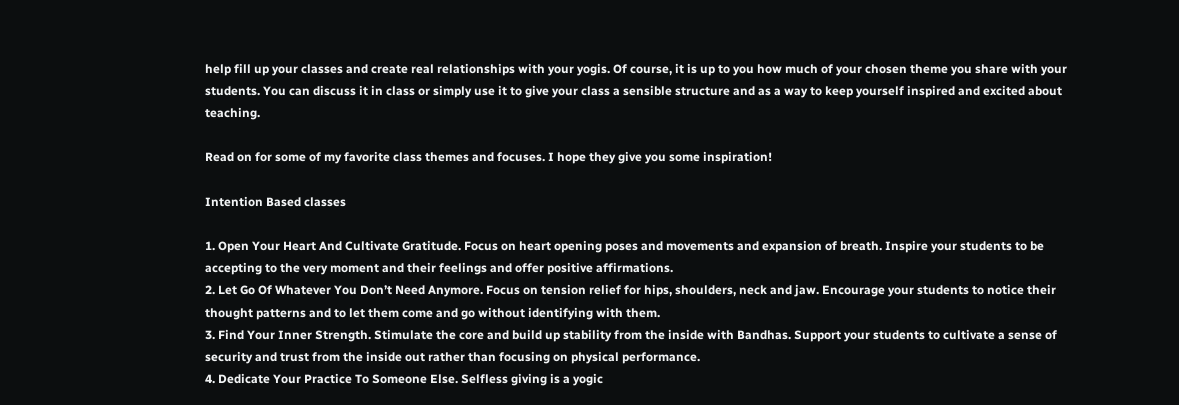help fill up your classes and create real relationships with your yogis. Of course, it is up to you how much of your chosen theme you share with your students. You can discuss it in class or simply use it to give your class a sensible structure and as a way to keep yourself inspired and excited about teaching.

Read on for some of my favorite class themes and focuses. I hope they give you some inspiration!

Intention Based classes

1. Open Your Heart And Cultivate Gratitude. Focus on heart opening poses and movements and expansion of breath. Inspire your students to be accepting to the very moment and their feelings and offer positive affirmations.
2. Let Go Of Whatever You Don’t Need Anymore. Focus on tension relief for hips, shoulders, neck and jaw. Encourage your students to notice their thought patterns and to let them come and go without identifying with them.
3. Find Your Inner Strength. Stimulate the core and build up stability from the inside with Bandhas. Support your students to cultivate a sense of security and trust from the inside out rather than focusing on physical performance.
4. Dedicate Your Practice To Someone Else. Selfless giving is a yogic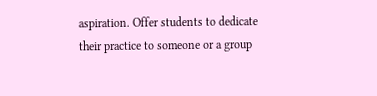aspiration. Offer students to dedicate their practice to someone or a group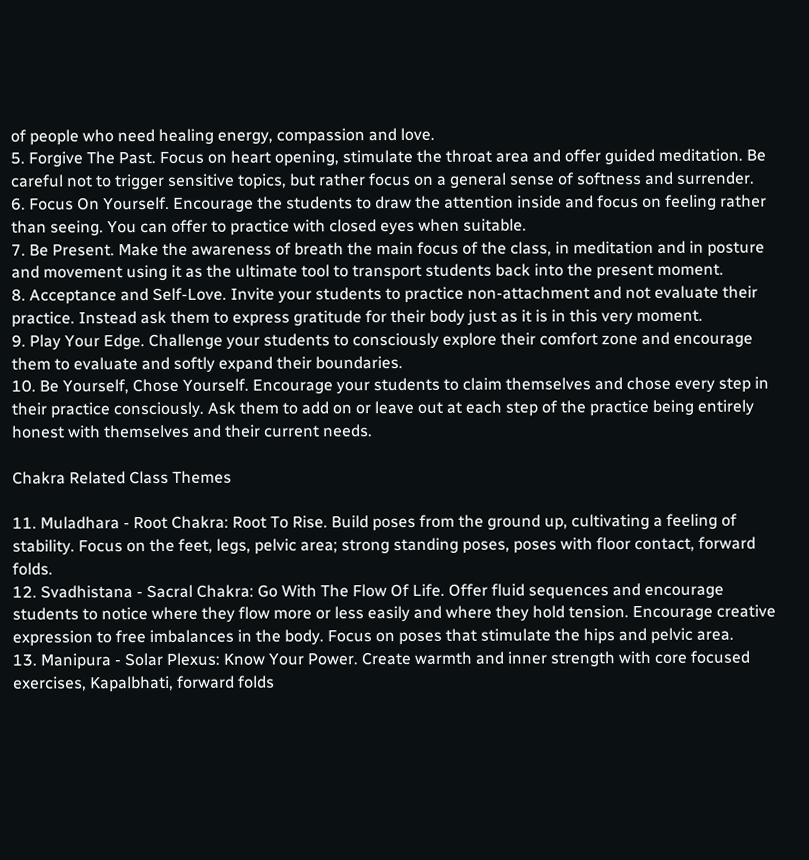of people who need healing energy, compassion and love.
5. Forgive The Past. Focus on heart opening, stimulate the throat area and offer guided meditation. Be careful not to trigger sensitive topics, but rather focus on a general sense of softness and surrender.
6. Focus On Yourself. Encourage the students to draw the attention inside and focus on feeling rather than seeing. You can offer to practice with closed eyes when suitable.
7. Be Present. Make the awareness of breath the main focus of the class, in meditation and in posture and movement using it as the ultimate tool to transport students back into the present moment.
8. Acceptance and Self-Love. Invite your students to practice non-attachment and not evaluate their practice. Instead ask them to express gratitude for their body just as it is in this very moment.
9. Play Your Edge. Challenge your students to consciously explore their comfort zone and encourage them to evaluate and softly expand their boundaries.
10. Be Yourself, Chose Yourself. Encourage your students to claim themselves and chose every step in their practice consciously. Ask them to add on or leave out at each step of the practice being entirely honest with themselves and their current needs.

Chakra Related Class Themes

11. Muladhara - Root Chakra: Root To Rise. Build poses from the ground up, cultivating a feeling of stability. Focus on the feet, legs, pelvic area; strong standing poses, poses with floor contact, forward folds.
12. Svadhistana - Sacral Chakra: Go With The Flow Of Life. Offer fluid sequences and encourage students to notice where they flow more or less easily and where they hold tension. Encourage creative expression to free imbalances in the body. Focus on poses that stimulate the hips and pelvic area.
13. Manipura - Solar Plexus: Know Your Power. Create warmth and inner strength with core focused exercises, Kapalbhati, forward folds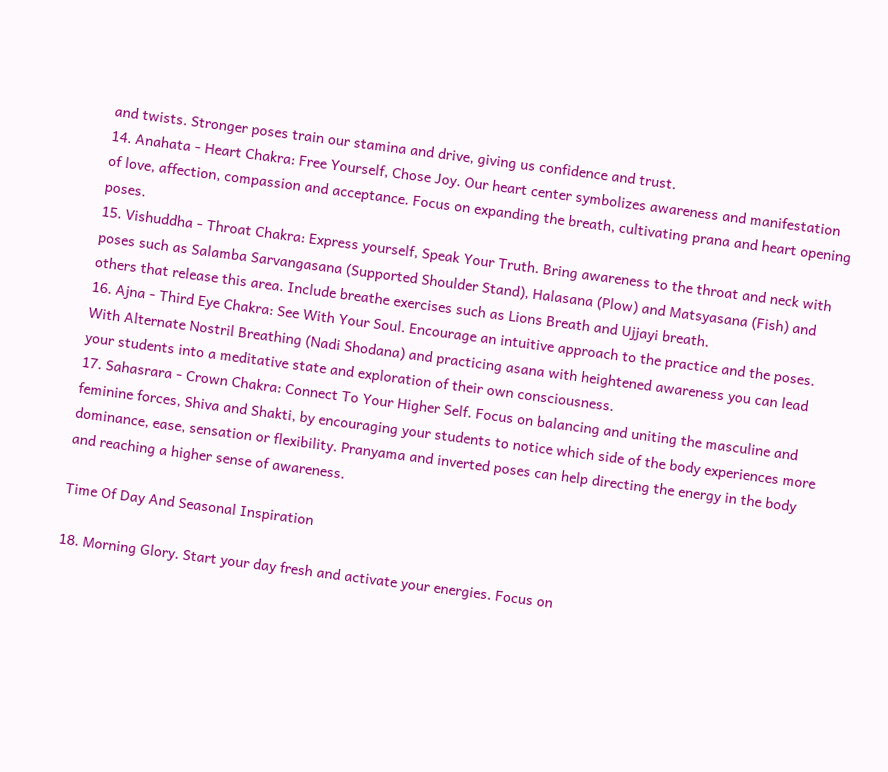and twists. Stronger poses train our stamina and drive, giving us confidence and trust.
14. Anahata - Heart Chakra: Free Yourself, Chose Joy. Our heart center symbolizes awareness and manifestation of love, affection, compassion and acceptance. Focus on expanding the breath, cultivating prana and heart opening poses.
15. Vishuddha - Throat Chakra: Express yourself, Speak Your Truth. Bring awareness to the throat and neck with poses such as Salamba Sarvangasana (Supported Shoulder Stand), Halasana (Plow) and Matsyasana (Fish) and others that release this area. Include breathe exercises such as Lions Breath and Ujjayi breath.
16. Ajna - Third Eye Chakra: See With Your Soul. Encourage an intuitive approach to the practice and the poses. With Alternate Nostril Breathing (Nadi Shodana) and practicing asana with heightened awareness you can lead your students into a meditative state and exploration of their own consciousness.
17. Sahasrara - Crown Chakra: Connect To Your Higher Self. Focus on balancing and uniting the masculine and feminine forces, Shiva and Shakti, by encouraging your students to notice which side of the body experiences more dominance, ease, sensation or flexibility. Pranyama and inverted poses can help directing the energy in the body and reaching a higher sense of awareness.

Time Of Day And Seasonal Inspiration

18. Morning Glory. Start your day fresh and activate your energies. Focus on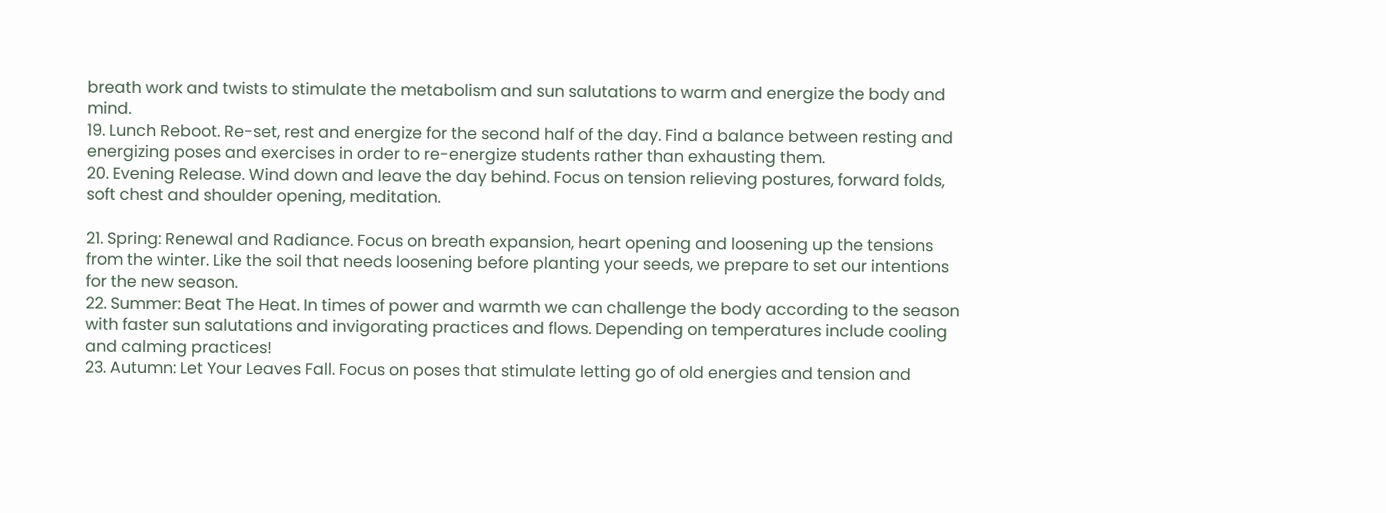breath work and twists to stimulate the metabolism and sun salutations to warm and energize the body and mind.
19. Lunch Reboot. Re-set, rest and energize for the second half of the day. Find a balance between resting and energizing poses and exercises in order to re-energize students rather than exhausting them.
20. Evening Release. Wind down and leave the day behind. Focus on tension relieving postures, forward folds, soft chest and shoulder opening, meditation.

21. Spring: Renewal and Radiance. Focus on breath expansion, heart opening and loosening up the tensions from the winter. Like the soil that needs loosening before planting your seeds, we prepare to set our intentions for the new season.
22. Summer: Beat The Heat. In times of power and warmth we can challenge the body according to the season with faster sun salutations and invigorating practices and flows. Depending on temperatures include cooling and calming practices!
23. Autumn: Let Your Leaves Fall. Focus on poses that stimulate letting go of old energies and tension and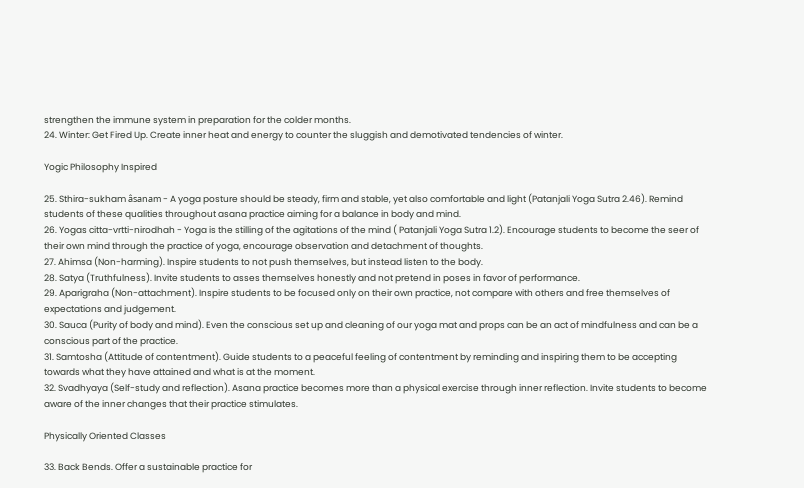strengthen the immune system in preparation for the colder months.
24. Winter: Get Fired Up. Create inner heat and energy to counter the sluggish and demotivated tendencies of winter.

Yogic Philosophy Inspired

25. Sthira-sukham âsanam - A yoga posture should be steady, firm and stable, yet also comfortable and light (Patanjali Yoga Sutra 2.46). Remind students of these qualities throughout asana practice aiming for a balance in body and mind.
26. Yogas citta-vrtti-nirodhah - Yoga is the stilling of the agitations of the mind ( Patanjali Yoga Sutra 1.2). Encourage students to become the seer of their own mind through the practice of yoga, encourage observation and detachment of thoughts.
27. Ahimsa (Non-harming). Inspire students to not push themselves, but instead listen to the body.
28. Satya (Truthfulness). Invite students to asses themselves honestly and not pretend in poses in favor of performance.
29. Aparigraha (Non-attachment). Inspire students to be focused only on their own practice, not compare with others and free themselves of expectations and judgement.
30. Sauca (Purity of body and mind). Even the conscious set up and cleaning of our yoga mat and props can be an act of mindfulness and can be a conscious part of the practice.
31. Samtosha (Attitude of contentment). Guide students to a peaceful feeling of contentment by reminding and inspiring them to be accepting towards what they have attained and what is at the moment.
32. Svadhyaya (Self-study and reflection). Asana practice becomes more than a physical exercise through inner reflection. Invite students to become aware of the inner changes that their practice stimulates.

Physically Oriented Classes

33. Back Bends. Offer a sustainable practice for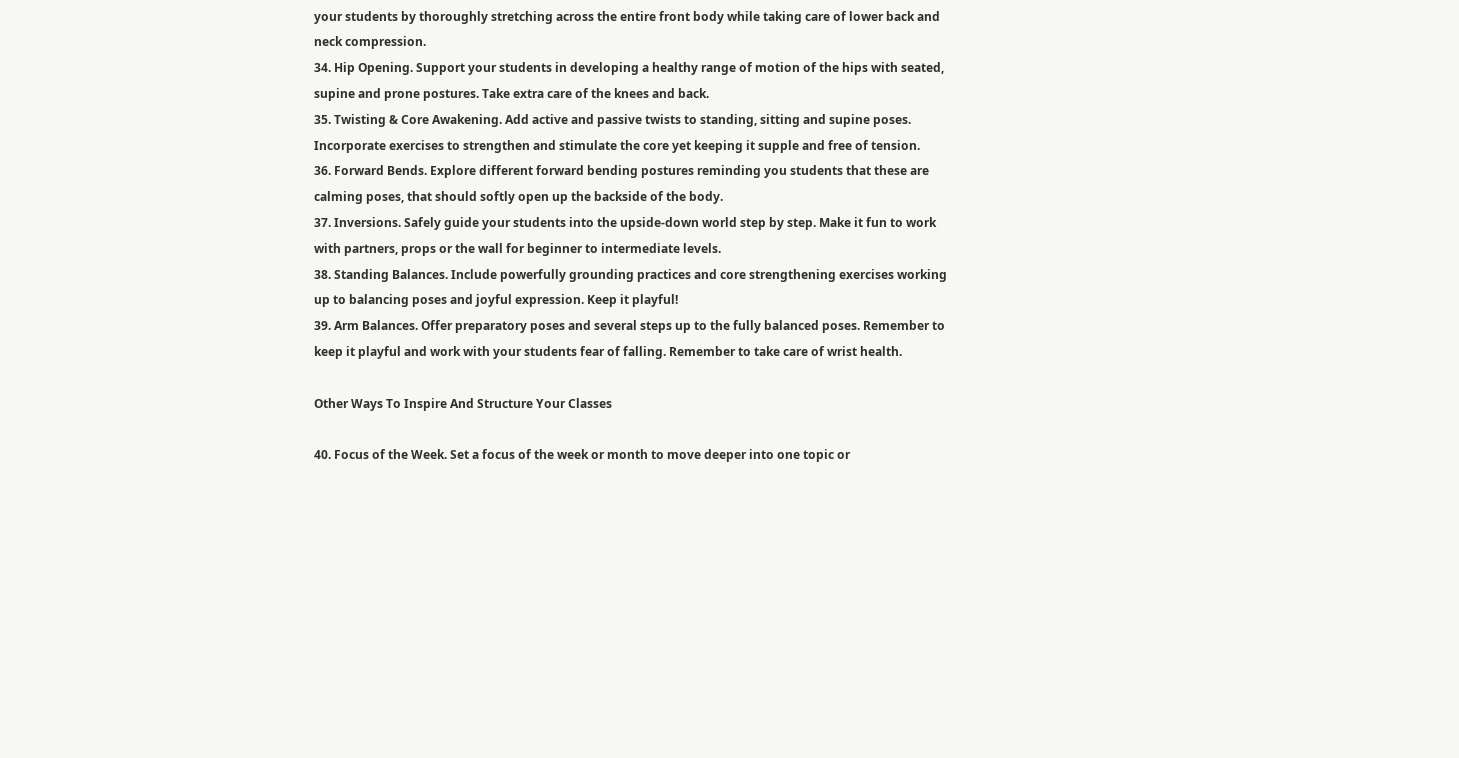your students by thoroughly stretching across the entire front body while taking care of lower back and neck compression.
34. Hip Opening. Support your students in developing a healthy range of motion of the hips with seated, supine and prone postures. Take extra care of the knees and back.
35. Twisting & Core Awakening. Add active and passive twists to standing, sitting and supine poses. Incorporate exercises to strengthen and stimulate the core yet keeping it supple and free of tension.
36. Forward Bends. Explore different forward bending postures reminding you students that these are calming poses, that should softly open up the backside of the body.
37. Inversions. Safely guide your students into the upside-down world step by step. Make it fun to work with partners, props or the wall for beginner to intermediate levels.
38. Standing Balances. Include powerfully grounding practices and core strengthening exercises working up to balancing poses and joyful expression. Keep it playful!
39. Arm Balances. Offer preparatory poses and several steps up to the fully balanced poses. Remember to keep it playful and work with your students fear of falling. Remember to take care of wrist health.

Other Ways To Inspire And Structure Your Classes

40. Focus of the Week. Set a focus of the week or month to move deeper into one topic or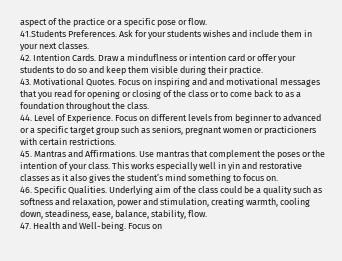aspect of the practice or a specific pose or flow.
41.Students Preferences. Ask for your students wishes and include them in your next classes.
42. Intention Cards. Draw a minduflness or intention card or offer your students to do so and keep them visible during their practice.
43. Motivational Quotes. Focus on inspiring and and motivational messages that you read for opening or closing of the class or to come back to as a foundation throughout the class.
44. Level of Experience. Focus on different levels from beginner to advanced or a specific target group such as seniors, pregnant women or practicioners with certain restrictions.
45. Mantras and Affirmations. Use mantras that complement the poses or the intention of your class. This works especially well in yin and restorative classes as it also gives the student’s mind something to focus on.
46. Specific Qualities. Underlying aim of the class could be a quality such as softness and relaxation, power and stimulation, creating warmth, cooling down, steadiness, ease, balance, stability, flow.
47. Health and Well-being. Focus on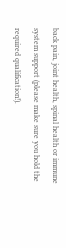back pain, joint health, spinal health or immune system support (please make sure you hold the required qualification!).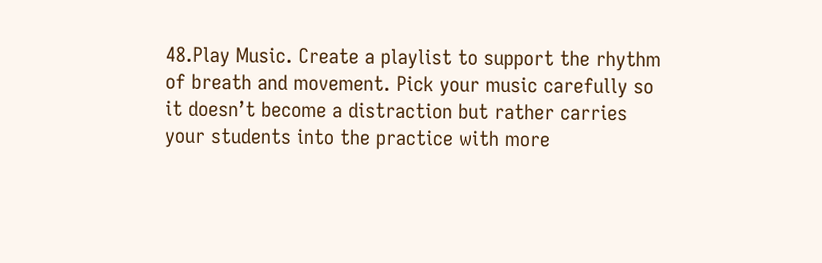48.Play Music. Create a playlist to support the rhythm of breath and movement. Pick your music carefully so it doesn’t become a distraction but rather carries your students into the practice with more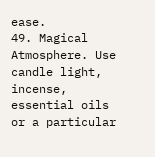ease.
49. Magical Atmosphere. Use candle light, incense, essential oils or a particular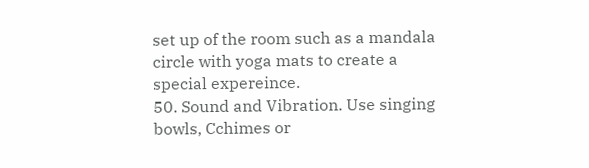set up of the room such as a mandala circle with yoga mats to create a special expereince.
50. Sound and Vibration. Use singing bowls, Cchimes or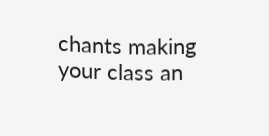chants making your class an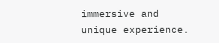immersive and unique experience.